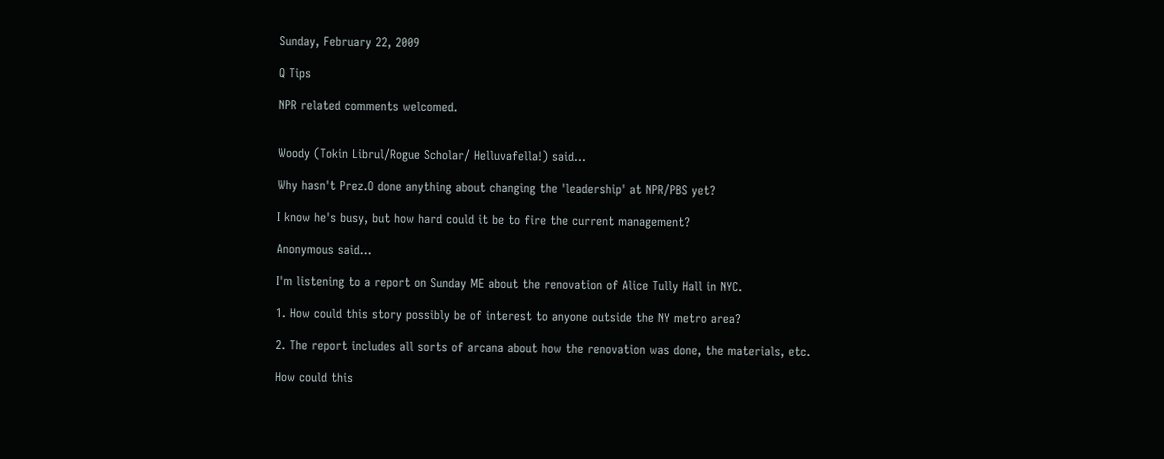Sunday, February 22, 2009

Q Tips

NPR related comments welcomed.


Woody (Tokin Librul/Rogue Scholar/ Helluvafella!) said...

Why hasn't Prez.O done anything about changing the 'leadership' at NPR/PBS yet?

I know he's busy, but how hard could it be to fire the current management?

Anonymous said...

I'm listening to a report on Sunday ME about the renovation of Alice Tully Hall in NYC.

1. How could this story possibly be of interest to anyone outside the NY metro area?

2. The report includes all sorts of arcana about how the renovation was done, the materials, etc.

How could this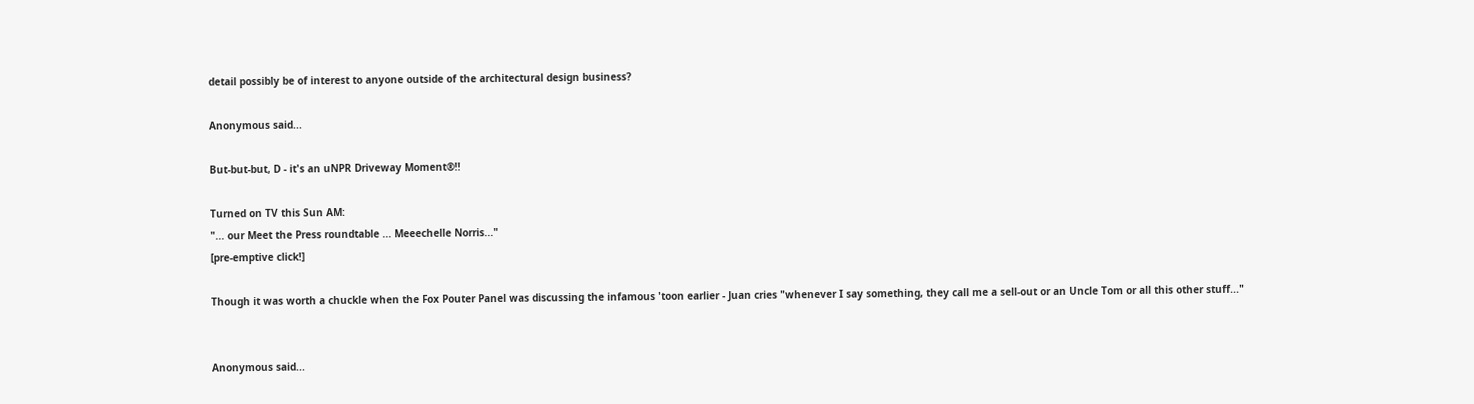detail possibly be of interest to anyone outside of the architectural design business?

Anonymous said...

But-but-but, D - it's an uNPR Driveway Moment®!!

Turned on TV this Sun AM:
"... our Meet the Press roundtable ... Meeechelle Norris..."
[pre-emptive click!]

Though it was worth a chuckle when the Fox Pouter Panel was discussing the infamous 'toon earlier - Juan cries "whenever I say something, they call me a sell-out or an Uncle Tom or all this other stuff..."


Anonymous said...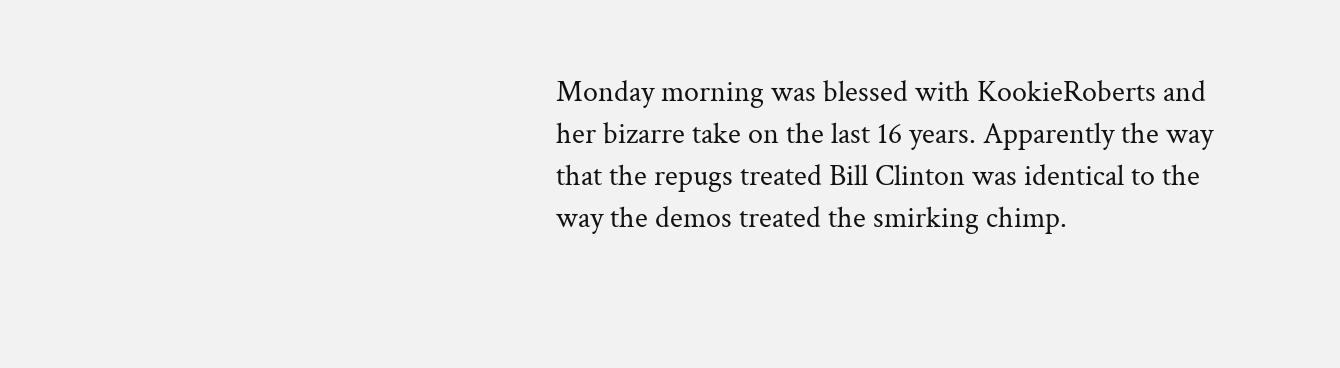Monday morning was blessed with KookieRoberts and her bizarre take on the last 16 years. Apparently the way that the repugs treated Bill Clinton was identical to the way the demos treated the smirking chimp.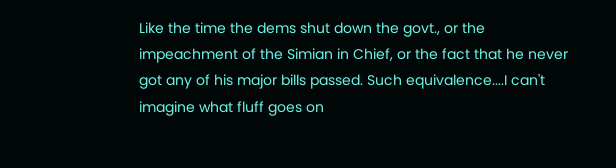Like the time the dems shut down the govt., or the impeachment of the Simian in Chief, or the fact that he never got any of his major bills passed. Such equivalence....I can't imagine what fluff goes on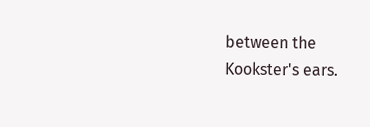between the Kookster's ears.